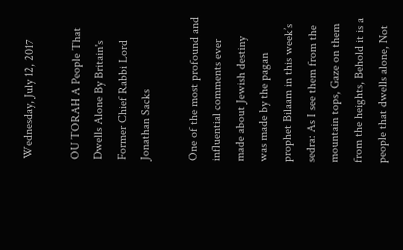Wednesday, July 12, 2017

OU TORAH A People That Dwells Alone By Britain's Former Chief Rabbi Lord Jonathan Sacks

One of the most profound and influential comments ever made about Jewish destiny was made by the pagan prophet Bilaam in this week’s sedra: As I see them from the mountain tops, Gaze on them from the heights, Behold it is a people that dwells alone, Not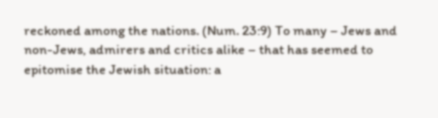reckoned among the nations. (Num. 23:9) To many – Jews and non-Jews, admirers and critics alike – that has seemed to epitomise the Jewish situation: a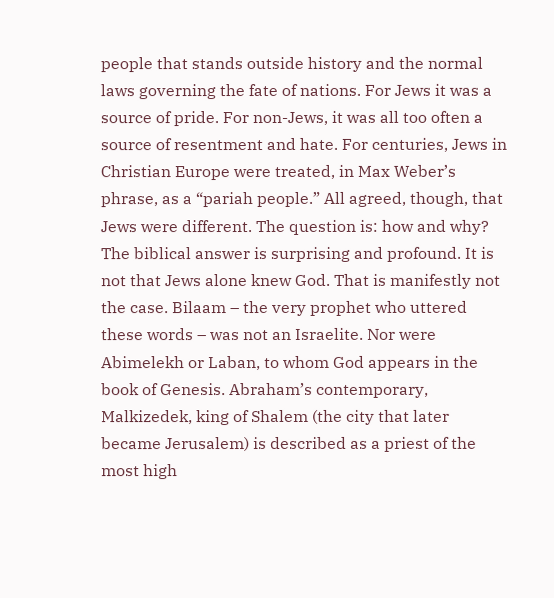people that stands outside history and the normal laws governing the fate of nations. For Jews it was a source of pride. For non-Jews, it was all too often a source of resentment and hate. For centuries, Jews in Christian Europe were treated, in Max Weber’s phrase, as a “pariah people.” All agreed, though, that Jews were different. The question is: how and why? The biblical answer is surprising and profound. It is not that Jews alone knew God. That is manifestly not the case. Bilaam – the very prophet who uttered these words – was not an Israelite. Nor were Abimelekh or Laban, to whom God appears in the book of Genesis. Abraham’s contemporary, Malkizedek, king of Shalem (the city that later became Jerusalem) is described as a priest of the most high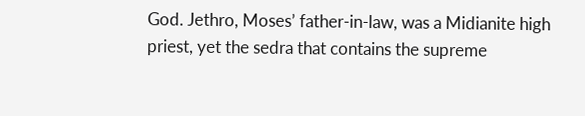God. Jethro, Moses’ father-in-law, was a Midianite high priest, yet the sedra that contains the supreme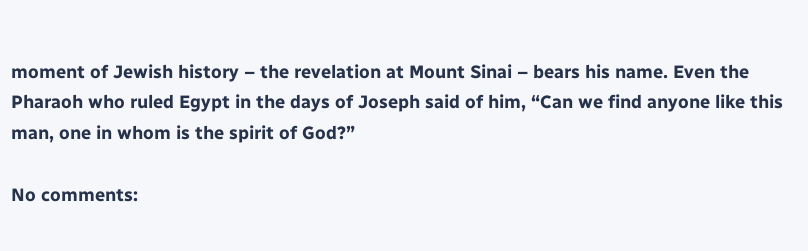moment of Jewish history – the revelation at Mount Sinai – bears his name. Even the Pharaoh who ruled Egypt in the days of Joseph said of him, “Can we find anyone like this man, one in whom is the spirit of God?”

No comments: